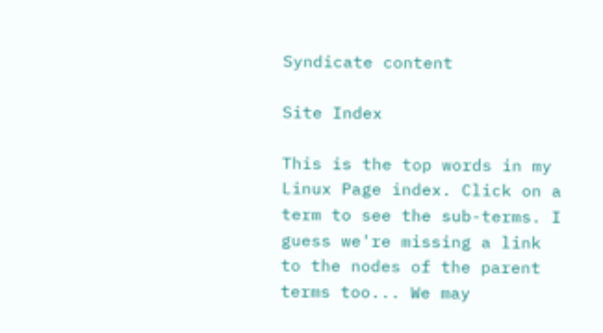Syndicate content

Site Index

This is the top words in my Linux Page index. Click on a term to see the sub-terms. I guess we're missing a link to the nodes of the parent terms too... We may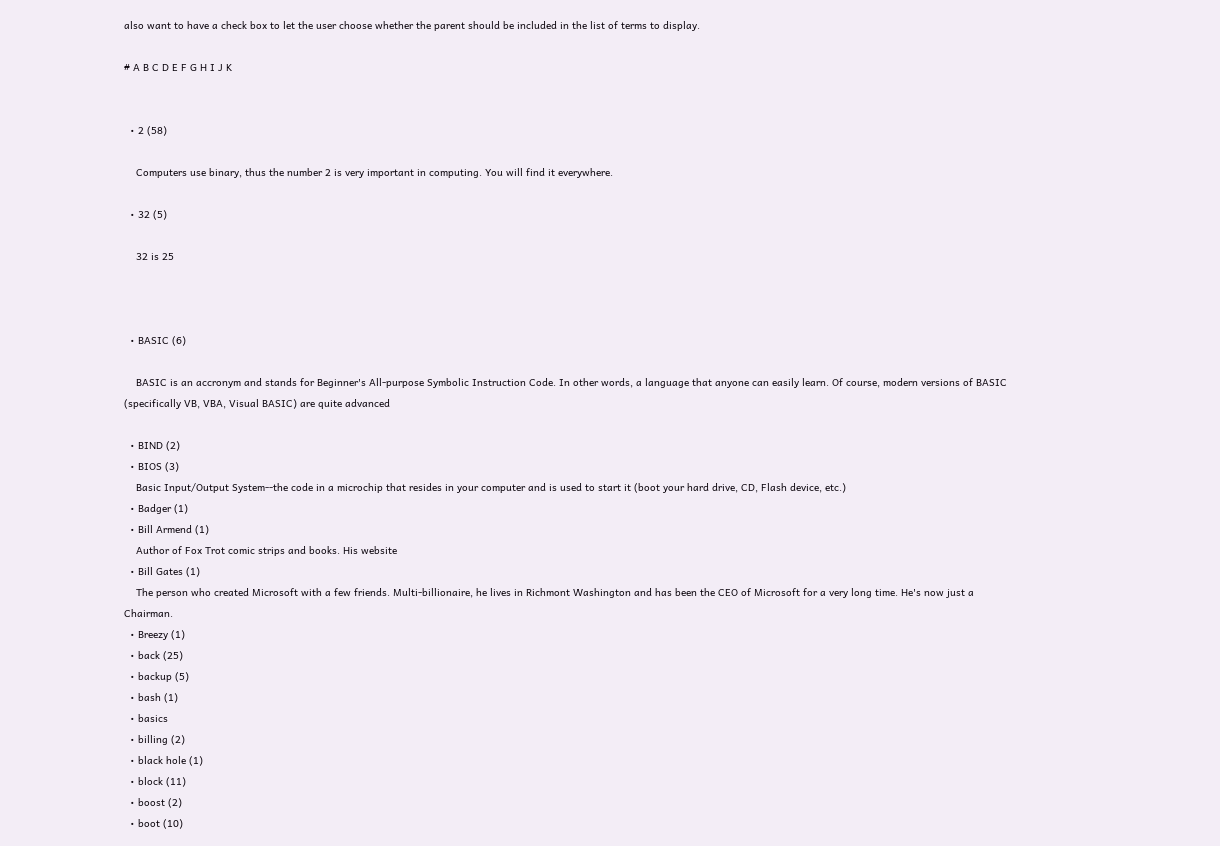also want to have a check box to let the user choose whether the parent should be included in the list of terms to display.

# A B C D E F G H I J K


  • 2 (58)

    Computers use binary, thus the number 2 is very important in computing. You will find it everywhere.

  • 32 (5)

    32 is 25



  • BASIC (6)

    BASIC is an accronym and stands for Beginner's All-purpose Symbolic Instruction Code. In other words, a language that anyone can easily learn. Of course, modern versions of BASIC (specifically VB, VBA, Visual BASIC) are quite advanced

  • BIND (2)
  • BIOS (3)
    Basic Input/Output System--the code in a microchip that resides in your computer and is used to start it (boot your hard drive, CD, Flash device, etc.)
  • Badger (1)
  • Bill Armend (1)
    Author of Fox Trot comic strips and books. His website
  • Bill Gates (1)
    The person who created Microsoft with a few friends. Multi-billionaire, he lives in Richmont Washington and has been the CEO of Microsoft for a very long time. He's now just a Chairman.
  • Breezy (1)
  • back (25)
  • backup (5)
  • bash (1)
  • basics
  • billing (2)
  • black hole (1)
  • block (11)
  • boost (2)
  • boot (10)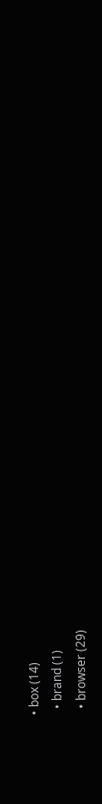• box (14)
  • brand (1)
  • browser (29)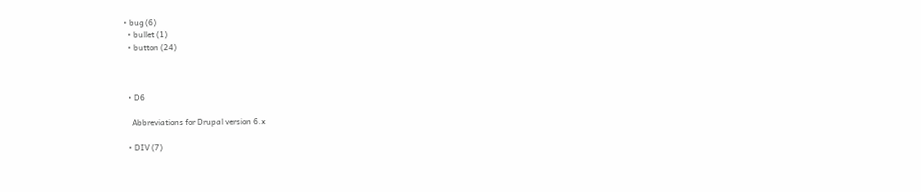• bug (6)
  • bullet (1)
  • button (24)



  • D6

    Abbreviations for Drupal version 6.x

  • DIV (7)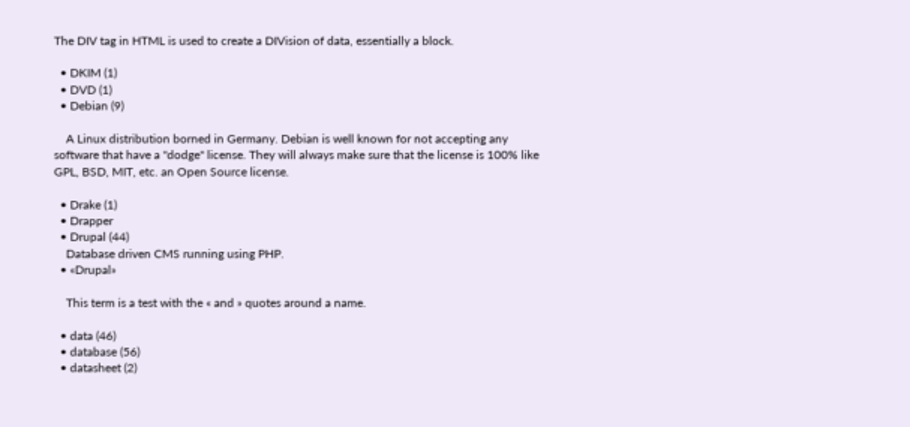The DIV tag in HTML is used to create a DIVision of data, essentially a block.

  • DKIM (1)
  • DVD (1)
  • Debian (9)

    A Linux distribution borned in Germany. Debian is well known for not accepting any software that have a "dodge" license. They will always make sure that the license is 100% like GPL, BSD, MIT, etc. an Open Source license.

  • Drake (1)
  • Drapper
  • Drupal (44)
    Database driven CMS running using PHP.
  • «Drupal»

    This term is a test with the « and » quotes around a name.

  • data (46)
  • database (56)
  • datasheet (2)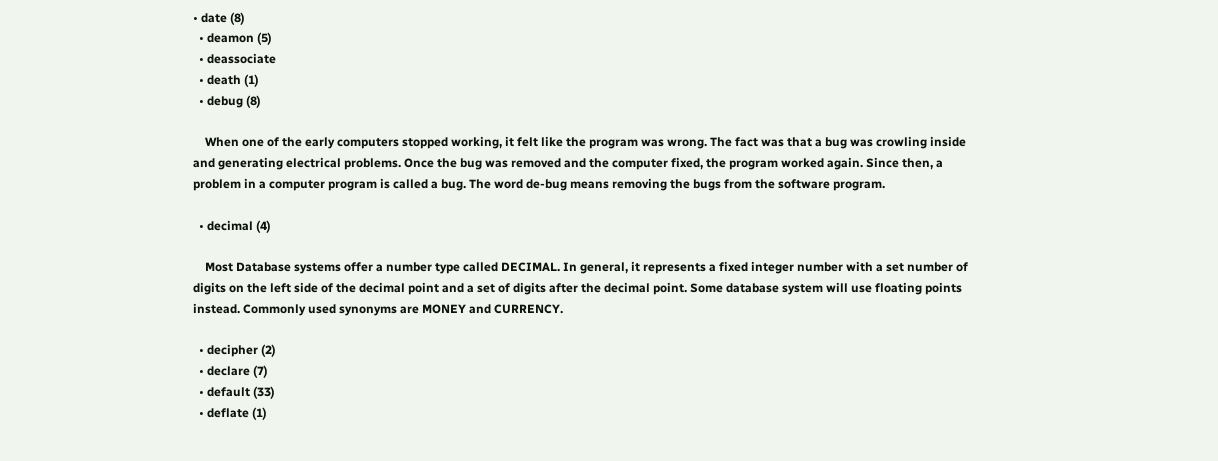• date (8)
  • deamon (5)
  • deassociate
  • death (1)
  • debug (8)

    When one of the early computers stopped working, it felt like the program was wrong. The fact was that a bug was crowling inside and generating electrical problems. Once the bug was removed and the computer fixed, the program worked again. Since then, a problem in a computer program is called a bug. The word de-bug means removing the bugs from the software program.

  • decimal (4)

    Most Database systems offer a number type called DECIMAL. In general, it represents a fixed integer number with a set number of digits on the left side of the decimal point and a set of digits after the decimal point. Some database system will use floating points instead. Commonly used synonyms are MONEY and CURRENCY.

  • decipher (2)
  • declare (7)
  • default (33)
  • deflate (1)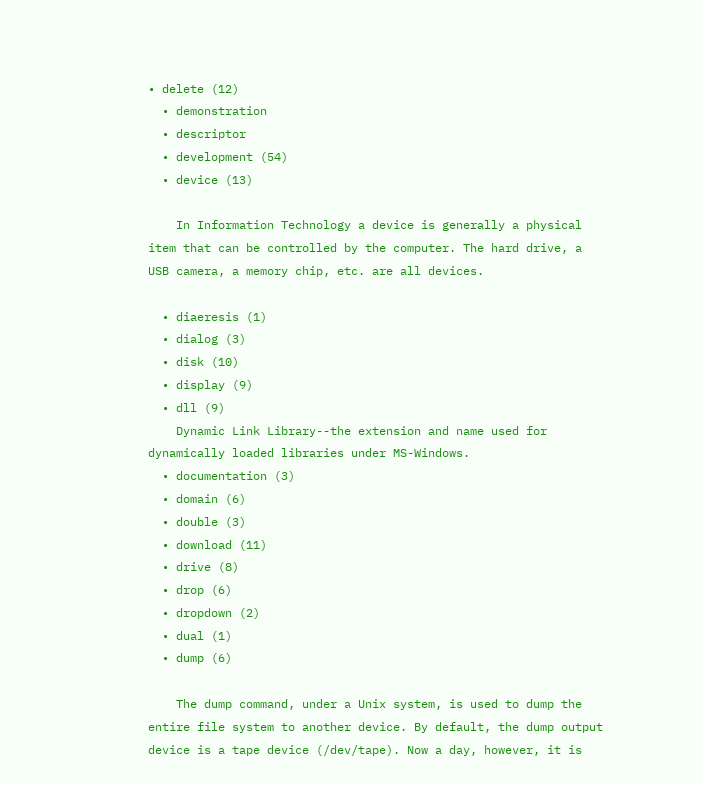• delete (12)
  • demonstration
  • descriptor
  • development (54)
  • device (13)

    In Information Technology a device is generally a physical item that can be controlled by the computer. The hard drive, a USB camera, a memory chip, etc. are all devices.

  • diaeresis (1)
  • dialog (3)
  • disk (10)
  • display (9)
  • dll (9)
    Dynamic Link Library--the extension and name used for dynamically loaded libraries under MS-Windows.
  • documentation (3)
  • domain (6)
  • double (3)
  • download (11)
  • drive (8)
  • drop (6)
  • dropdown (2)
  • dual (1)
  • dump (6)

    The dump command, under a Unix system, is used to dump the entire file system to another device. By default, the dump output device is a tape device (/dev/tape). Now a day, however, it is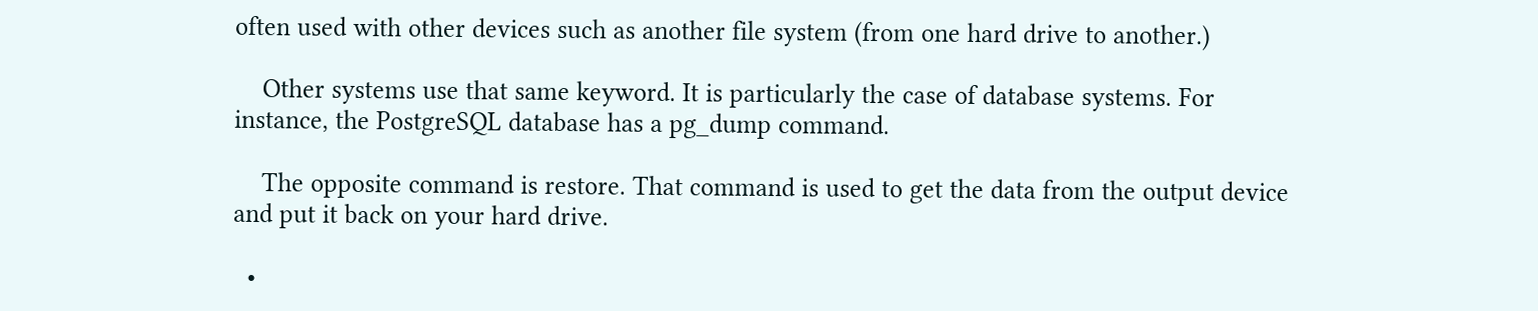often used with other devices such as another file system (from one hard drive to another.)

    Other systems use that same keyword. It is particularly the case of database systems. For instance, the PostgreSQL database has a pg_dump command.

    The opposite command is restore. That command is used to get the data from the output device and put it back on your hard drive.

  •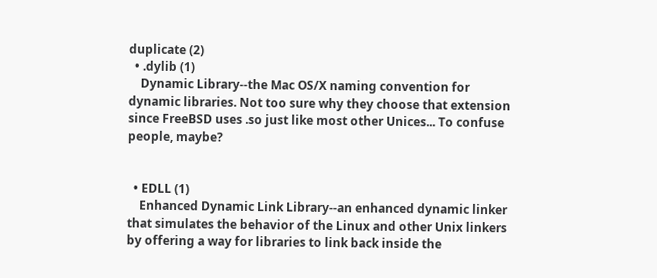duplicate (2)
  • .dylib (1)
    Dynamic Library--the Mac OS/X naming convention for dynamic libraries. Not too sure why they choose that extension since FreeBSD uses .so just like most other Unices... To confuse people, maybe?


  • EDLL (1)
    Enhanced Dynamic Link Library--an enhanced dynamic linker that simulates the behavior of the Linux and other Unix linkers by offering a way for libraries to link back inside the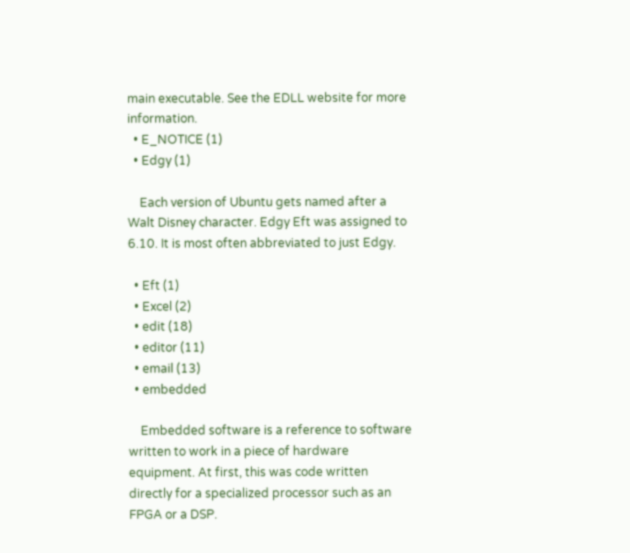main executable. See the EDLL website for more information.
  • E_NOTICE (1)
  • Edgy (1)

    Each version of Ubuntu gets named after a Walt Disney character. Edgy Eft was assigned to 6.10. It is most often abbreviated to just Edgy.

  • Eft (1)
  • Excel (2)
  • edit (18)
  • editor (11)
  • email (13)
  • embedded

    Embedded software is a reference to software written to work in a piece of hardware equipment. At first, this was code written directly for a specialized processor such as an FPGA or a DSP.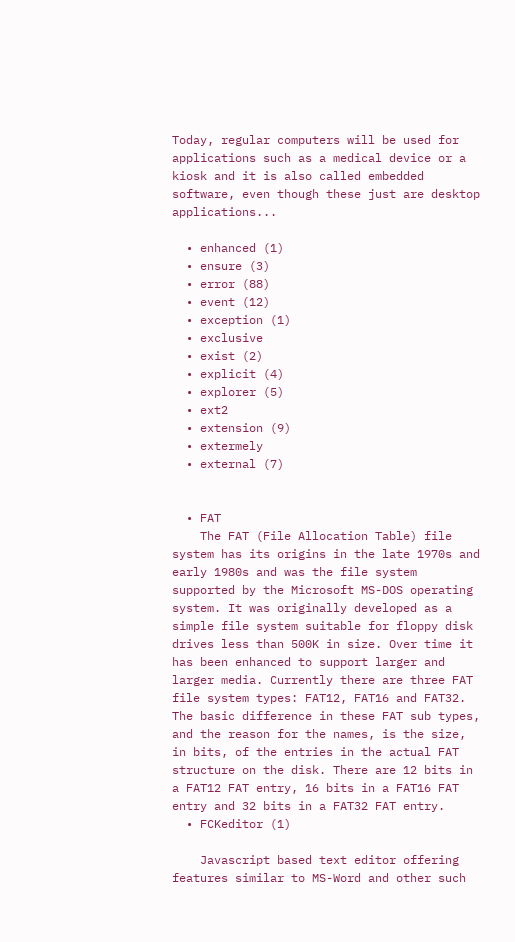Today, regular computers will be used for applications such as a medical device or a kiosk and it is also called embedded software, even though these just are desktop applications...

  • enhanced (1)
  • ensure (3)
  • error (88)
  • event (12)
  • exception (1)
  • exclusive
  • exist (2)
  • explicit (4)
  • explorer (5)
  • ext2
  • extension (9)
  • extermely
  • external (7)


  • FAT
    The FAT (File Allocation Table) file system has its origins in the late 1970s and early 1980s and was the file system supported by the Microsoft MS-DOS operating system. It was originally developed as a simple file system suitable for floppy disk drives less than 500K in size. Over time it has been enhanced to support larger and larger media. Currently there are three FAT file system types: FAT12, FAT16 and FAT32. The basic difference in these FAT sub types, and the reason for the names, is the size, in bits, of the entries in the actual FAT structure on the disk. There are 12 bits in a FAT12 FAT entry, 16 bits in a FAT16 FAT entry and 32 bits in a FAT32 FAT entry.
  • FCKeditor (1)

    Javascript based text editor offering features similar to MS-Word and other such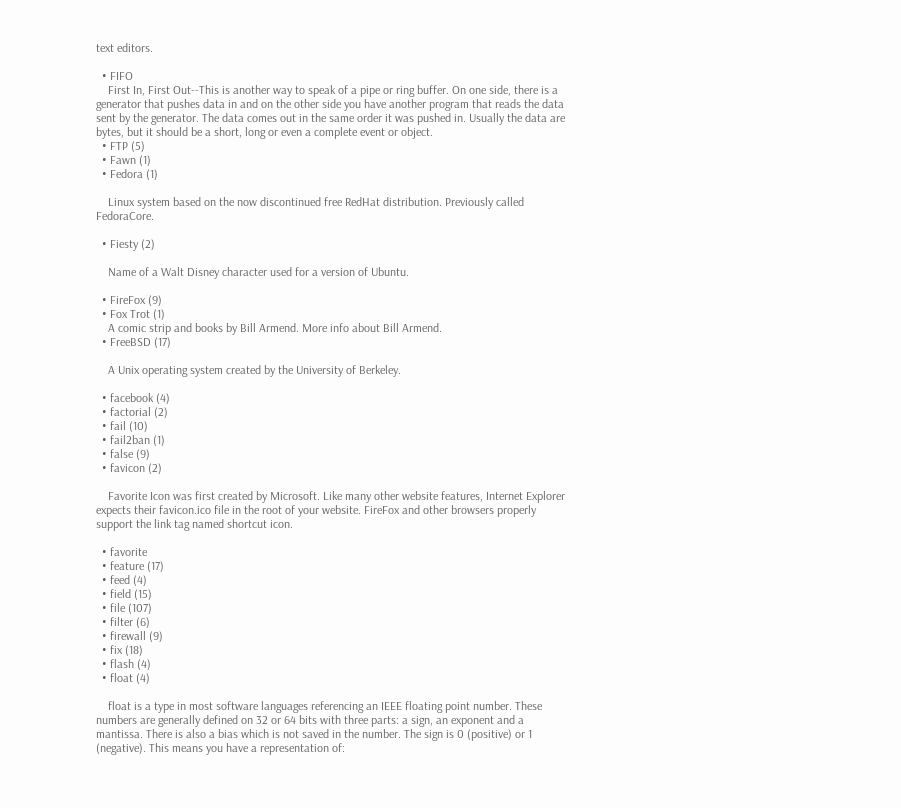text editors.

  • FIFO
    First In, First Out--This is another way to speak of a pipe or ring buffer. On one side, there is a generator that pushes data in and on the other side you have another program that reads the data sent by the generator. The data comes out in the same order it was pushed in. Usually the data are bytes, but it should be a short, long or even a complete event or object.
  • FTP (5)
  • Fawn (1)
  • Fedora (1)

    Linux system based on the now discontinued free RedHat distribution. Previously called FedoraCore.

  • Fiesty (2)

    Name of a Walt Disney character used for a version of Ubuntu.

  • FireFox (9)
  • Fox Trot (1)
    A comic strip and books by Bill Armend. More info about Bill Armend.
  • FreeBSD (17)

    A Unix operating system created by the University of Berkeley.

  • facebook (4)
  • factorial (2)
  • fail (10)
  • fail2ban (1)
  • false (9)
  • favicon (2)

    Favorite Icon was first created by Microsoft. Like many other website features, Internet Explorer expects their favicon.ico file in the root of your website. FireFox and other browsers properly support the link tag named shortcut icon.

  • favorite
  • feature (17)
  • feed (4)
  • field (15)
  • file (107)
  • filter (6)
  • firewall (9)
  • fix (18)
  • flash (4)
  • float (4)

    float is a type in most software languages referencing an IEEE floating point number. These numbers are generally defined on 32 or 64 bits with three parts: a sign, an exponent and a mantissa. There is also a bias which is not saved in the number. The sign is 0 (positive) or 1 (negative). This means you have a representation of: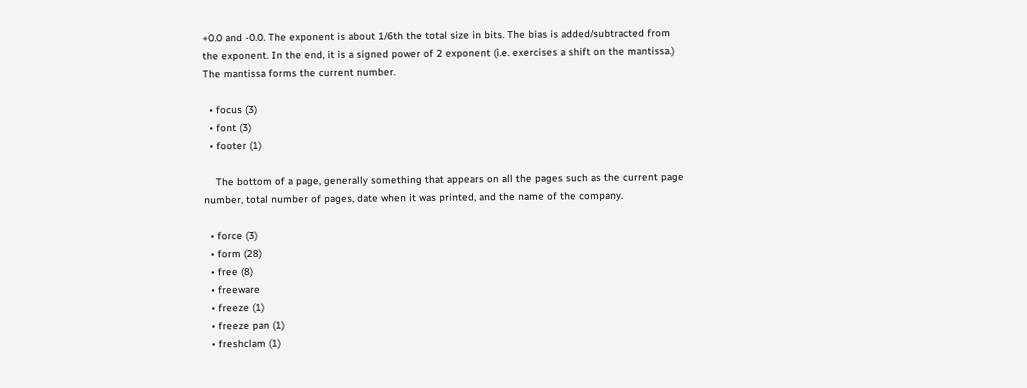+0.0 and -0.0. The exponent is about 1/6th the total size in bits. The bias is added/subtracted from the exponent. In the end, it is a signed power of 2 exponent (i.e. exercises a shift on the mantissa.) The mantissa forms the current number.

  • focus (3)
  • font (3)
  • footer (1)

    The bottom of a page, generally something that appears on all the pages such as the current page number, total number of pages, date when it was printed, and the name of the company.

  • force (3)
  • form (28)
  • free (8)
  • freeware
  • freeze (1)
  • freeze pan (1)
  • freshclam (1)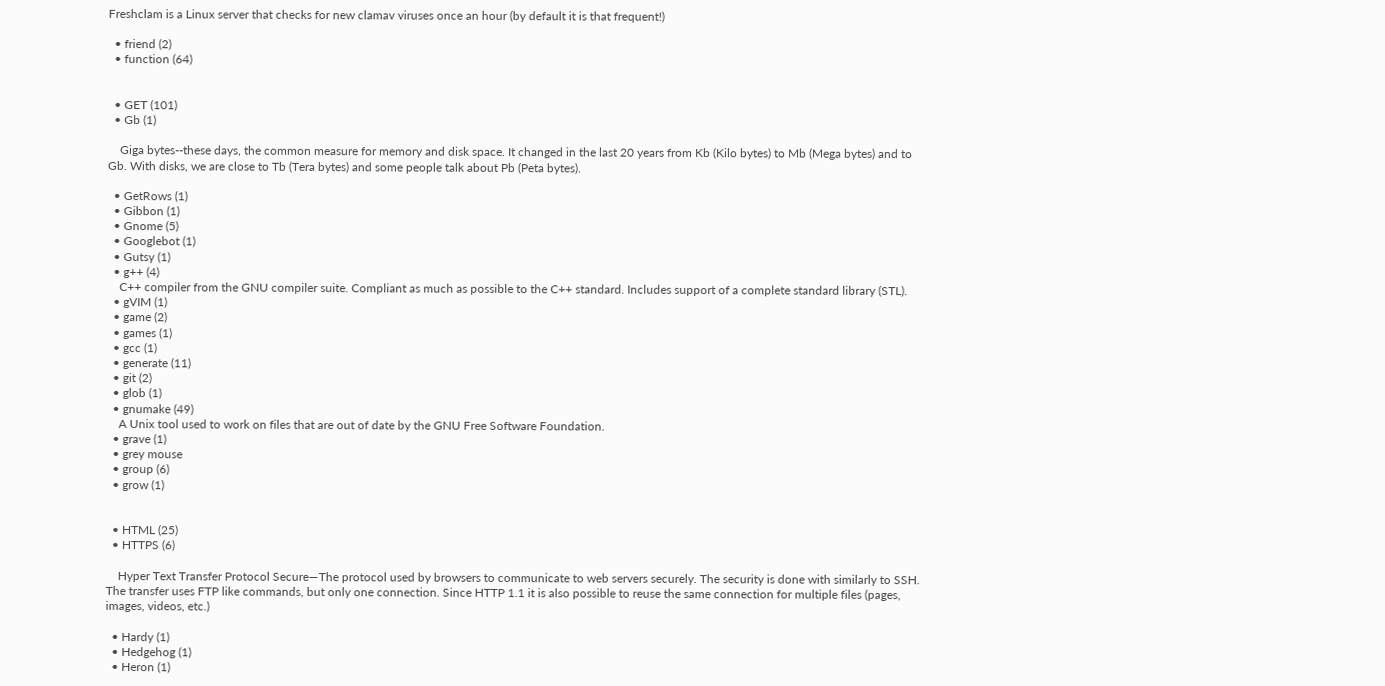Freshclam is a Linux server that checks for new clamav viruses once an hour (by default it is that frequent!)

  • friend (2)
  • function (64)


  • GET (101)
  • Gb (1)

    Giga bytes--these days, the common measure for memory and disk space. It changed in the last 20 years from Kb (Kilo bytes) to Mb (Mega bytes) and to Gb. With disks, we are close to Tb (Tera bytes) and some people talk about Pb (Peta bytes).

  • GetRows (1)
  • Gibbon (1)
  • Gnome (5)
  • Googlebot (1)
  • Gutsy (1)
  • g++ (4)
    C++ compiler from the GNU compiler suite. Compliant as much as possible to the C++ standard. Includes support of a complete standard library (STL).
  • gVIM (1)
  • game (2)
  • games (1)
  • gcc (1)
  • generate (11)
  • git (2)
  • glob (1)
  • gnumake (49)
    A Unix tool used to work on files that are out of date by the GNU Free Software Foundation.
  • grave (1)
  • grey mouse
  • group (6)
  • grow (1)


  • HTML (25)
  • HTTPS (6)

    Hyper Text Transfer Protocol Secure—The protocol used by browsers to communicate to web servers securely. The security is done with similarly to SSH. The transfer uses FTP like commands, but only one connection. Since HTTP 1.1 it is also possible to reuse the same connection for multiple files (pages, images, videos, etc.)

  • Hardy (1)
  • Hedgehog (1)
  • Heron (1)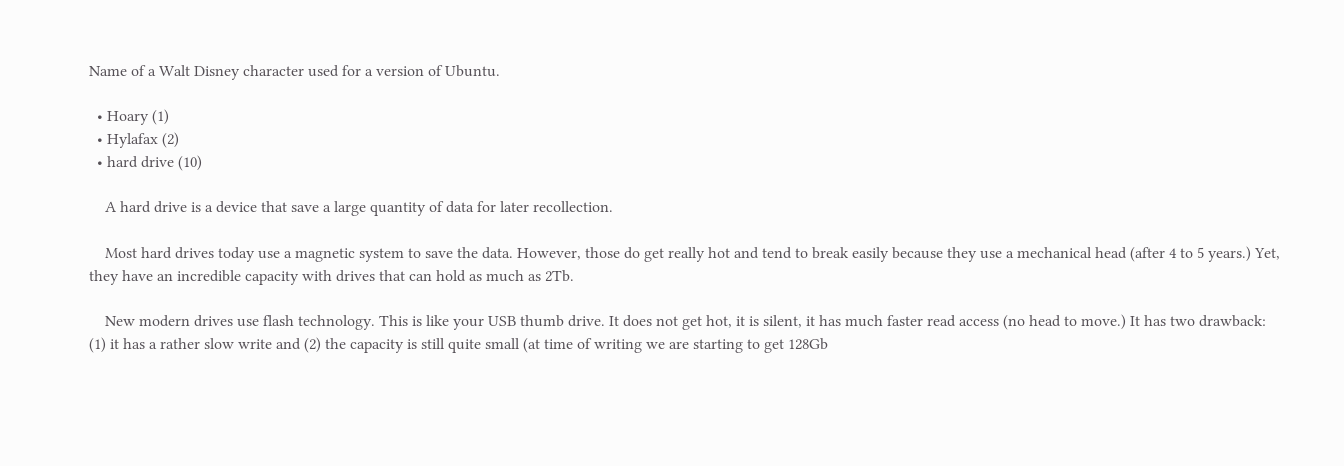Name of a Walt Disney character used for a version of Ubuntu.

  • Hoary (1)
  • Hylafax (2)
  • hard drive (10)

    A hard drive is a device that save a large quantity of data for later recollection.

    Most hard drives today use a magnetic system to save the data. However, those do get really hot and tend to break easily because they use a mechanical head (after 4 to 5 years.) Yet, they have an incredible capacity with drives that can hold as much as 2Tb.

    New modern drives use flash technology. This is like your USB thumb drive. It does not get hot, it is silent, it has much faster read access (no head to move.) It has two drawback: (1) it has a rather slow write and (2) the capacity is still quite small (at time of writing we are starting to get 128Gb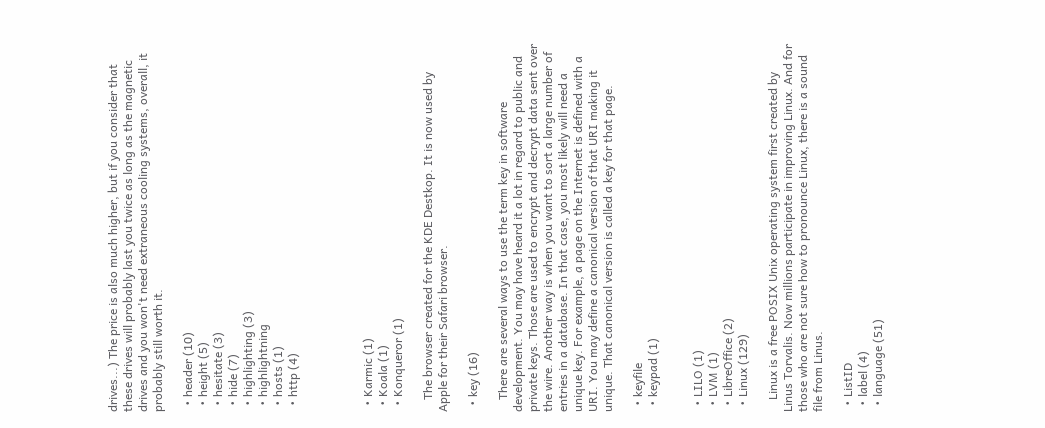drives...) The price is also much higher, but if you consider that these drives will probably last you twice as long as the magnetic drives and you won't need extraneous cooling systems, overall, it probably still worth it.

  • header (10)
  • height (5)
  • hesitate (3)
  • hide (7)
  • highlighting (3)
  • highlightning
  • hosts (1)
  • http (4)




  • Karmic (1)
  • Koala (1)
  • Konqueror (1)

    The browser created for the KDE Destkop. It is now used by Apple for their Safari browser.

  • key (16)

    There are several ways to use the term key in software development. You may have heard it a lot in regard to public and private keys. Those are used to encrypt and decrypt data sent over the wire. Another way is when you want to sort a large number of entries in a database. In that case, you most likely will need a unique key. For example, a page on the Internet is defined with a URI. You may define a canonical version of that URI making it unique. That canonical version is called a key for that page.

  • keyfile
  • keypad (1)


  • LILO (1)
  • LVM (1)
  • LibreOffice (2)
  • Linux (129)

    Linux is a free POSIX Unix operating system first created by Linus Torvalis. Now millions participate in improving Linux. And for those who are not sure how to pronounce Linux, there is a sound file from Linus.

  • ListID
  • label (4)
  • language (51)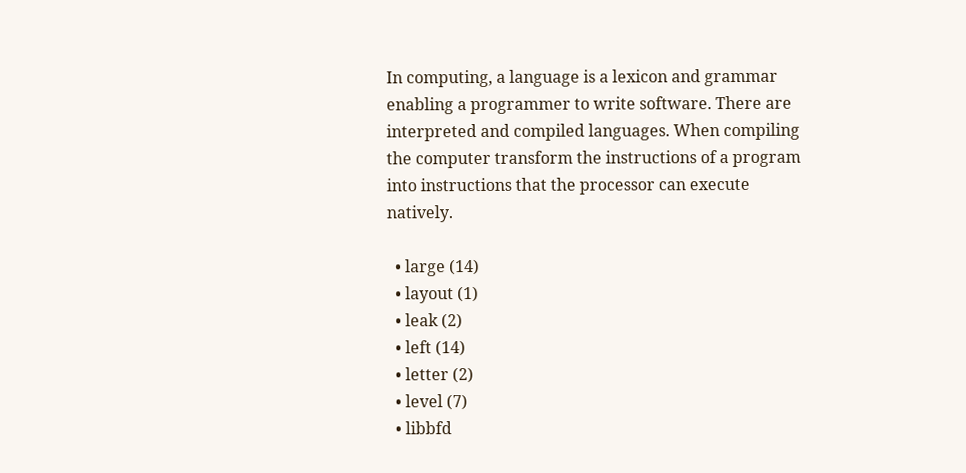In computing, a language is a lexicon and grammar enabling a programmer to write software. There are interpreted and compiled languages. When compiling the computer transform the instructions of a program into instructions that the processor can execute natively.

  • large (14)
  • layout (1)
  • leak (2)
  • left (14)
  • letter (2)
  • level (7)
  • libbfd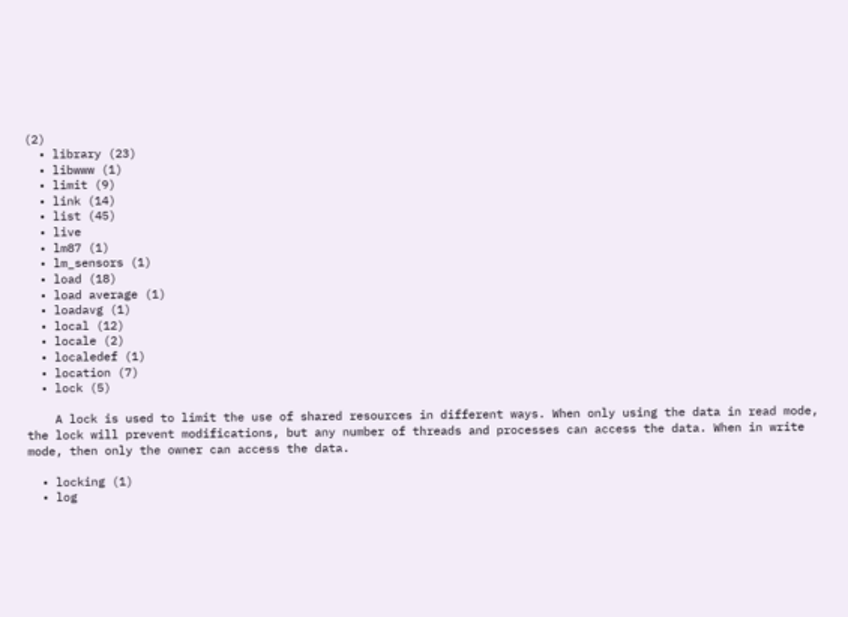(2)
  • library (23)
  • libwww (1)
  • limit (9)
  • link (14)
  • list (45)
  • live
  • lm87 (1)
  • lm_sensors (1)
  • load (18)
  • load average (1)
  • loadavg (1)
  • local (12)
  • locale (2)
  • localedef (1)
  • location (7)
  • lock (5)

    A lock is used to limit the use of shared resources in different ways. When only using the data in read mode, the lock will prevent modifications, but any number of threads and processes can access the data. When in write mode, then only the owner can access the data.

  • locking (1)
  • log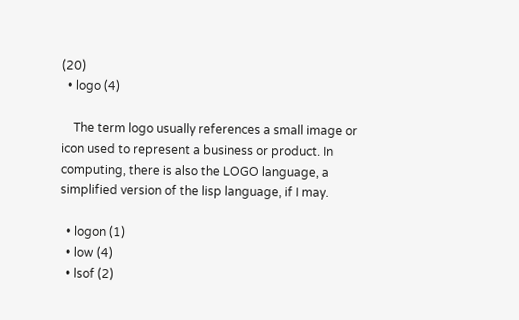(20)
  • logo (4)

    The term logo usually references a small image or icon used to represent a business or product. In computing, there is also the LOGO language, a simplified version of the lisp language, if I may.

  • logon (1)
  • low (4)
  • lsof (2)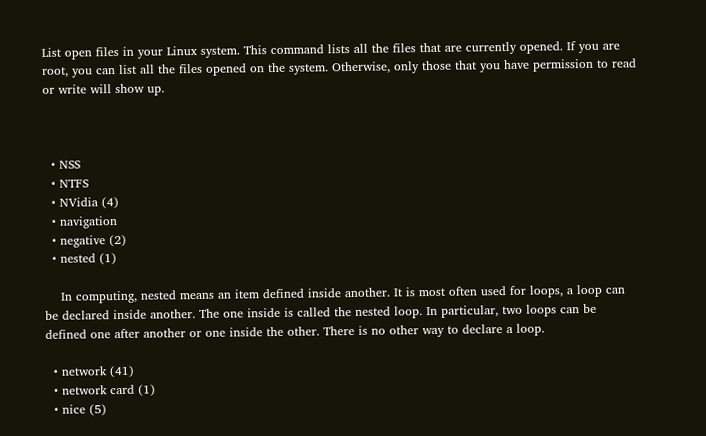List open files in your Linux system. This command lists all the files that are currently opened. If you are root, you can list all the files opened on the system. Otherwise, only those that you have permission to read or write will show up.



  • NSS
  • NTFS
  • NVidia (4)
  • navigation
  • negative (2)
  • nested (1)

    In computing, nested means an item defined inside another. It is most often used for loops, a loop can be declared inside another. The one inside is called the nested loop. In particular, two loops can be defined one after another or one inside the other. There is no other way to declare a loop.

  • network (41)
  • network card (1)
  • nice (5)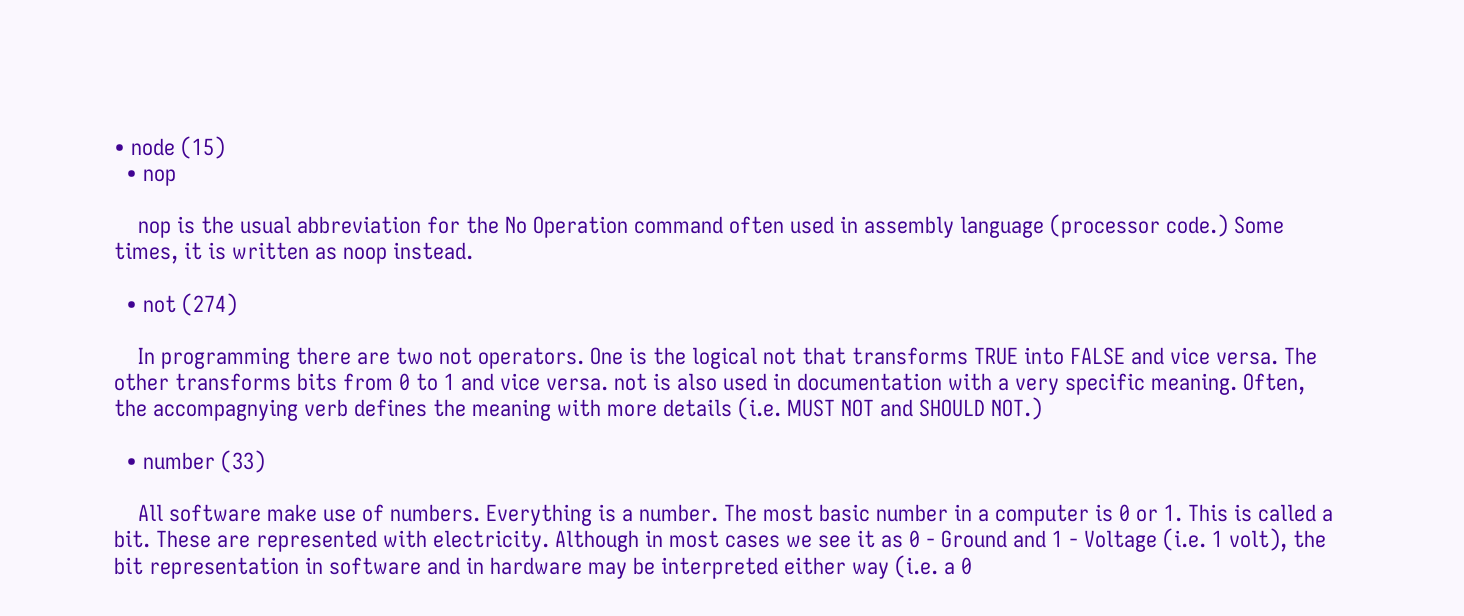• node (15)
  • nop

    nop is the usual abbreviation for the No Operation command often used in assembly language (processor code.) Some times, it is written as noop instead.

  • not (274)

    In programming there are two not operators. One is the logical not that transforms TRUE into FALSE and vice versa. The other transforms bits from 0 to 1 and vice versa. not is also used in documentation with a very specific meaning. Often, the accompagnying verb defines the meaning with more details (i.e. MUST NOT and SHOULD NOT.)

  • number (33)

    All software make use of numbers. Everything is a number. The most basic number in a computer is 0 or 1. This is called a bit. These are represented with electricity. Although in most cases we see it as 0 - Ground and 1 - Voltage (i.e. 1 volt), the bit representation in software and in hardware may be interpreted either way (i.e. a 0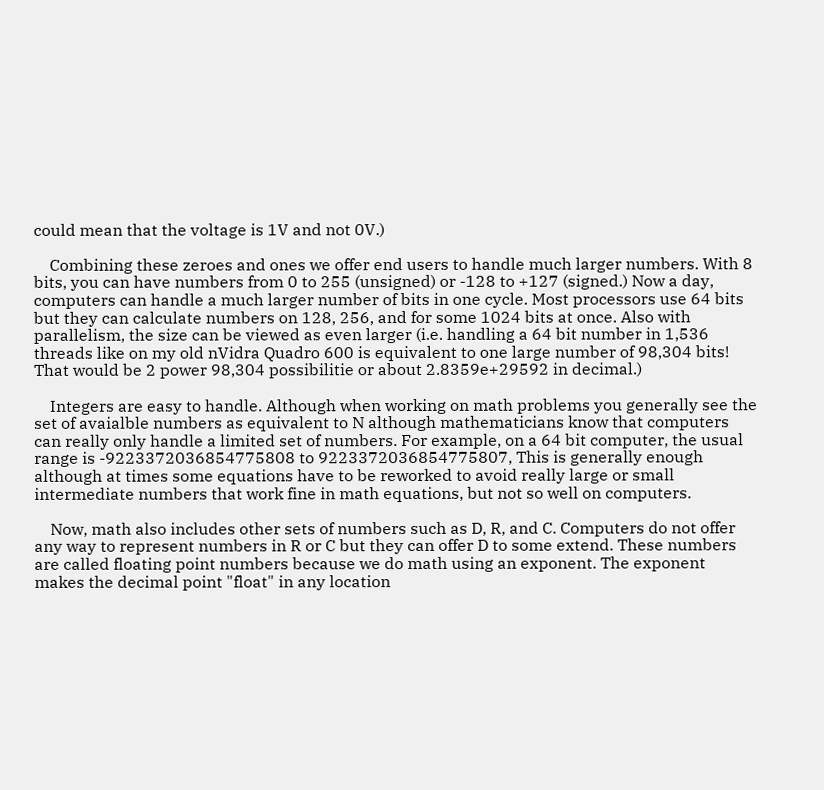could mean that the voltage is 1V and not 0V.)

    Combining these zeroes and ones we offer end users to handle much larger numbers. With 8 bits, you can have numbers from 0 to 255 (unsigned) or -128 to +127 (signed.) Now a day, computers can handle a much larger number of bits in one cycle. Most processors use 64 bits but they can calculate numbers on 128, 256, and for some 1024 bits at once. Also with parallelism, the size can be viewed as even larger (i.e. handling a 64 bit number in 1,536 threads like on my old nVidra Quadro 600 is equivalent to one large number of 98,304 bits! That would be 2 power 98,304 possibilitie or about 2.8359e+29592 in decimal.)

    Integers are easy to handle. Although when working on math problems you generally see the set of avaialble numbers as equivalent to N although mathematicians know that computers can really only handle a limited set of numbers. For example, on a 64 bit computer, the usual range is -9223372036854775808 to 9223372036854775807, This is generally enough although at times some equations have to be reworked to avoid really large or small intermediate numbers that work fine in math equations, but not so well on computers.

    Now, math also includes other sets of numbers such as D, R, and C. Computers do not offer any way to represent numbers in R or C but they can offer D to some extend. These numbers are called floating point numbers because we do math using an exponent. The exponent makes the decimal point "float" in any location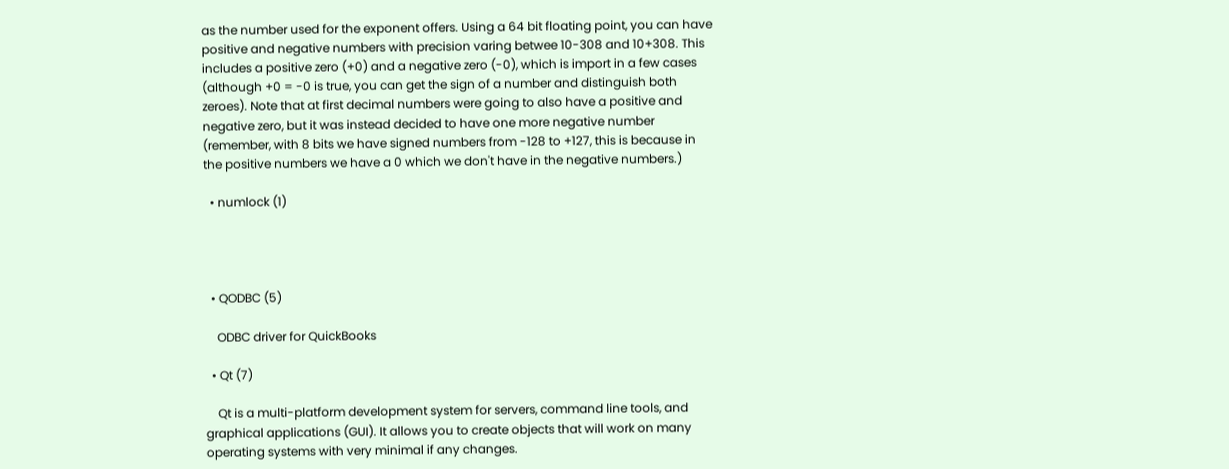as the number used for the exponent offers. Using a 64 bit floating point, you can have positive and negative numbers with precision varing betwee 10-308 and 10+308. This includes a positive zero (+0) and a negative zero (-0), which is import in a few cases (although +0 = -0 is true, you can get the sign of a number and distinguish both zeroes). Note that at first decimal numbers were going to also have a positive and negative zero, but it was instead decided to have one more negative number (remember, with 8 bits we have signed numbers from -128 to +127, this is because in the positive numbers we have a 0 which we don't have in the negative numbers.)

  • numlock (1)




  • QODBC (5)

    ODBC driver for QuickBooks

  • Qt (7)

    Qt is a multi-platform development system for servers, command line tools, and graphical applications (GUI). It allows you to create objects that will work on many operating systems with very minimal if any changes.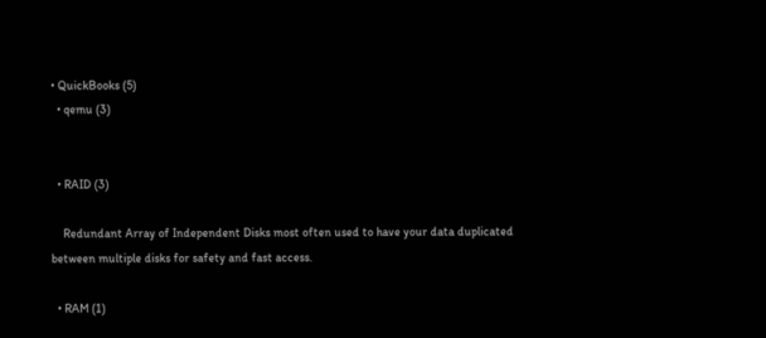• QuickBooks (5)
  • qemu (3)


  • RAID (3)

    Redundant Array of Independent Disks most often used to have your data duplicated between multiple disks for safety and fast access.

  • RAM (1)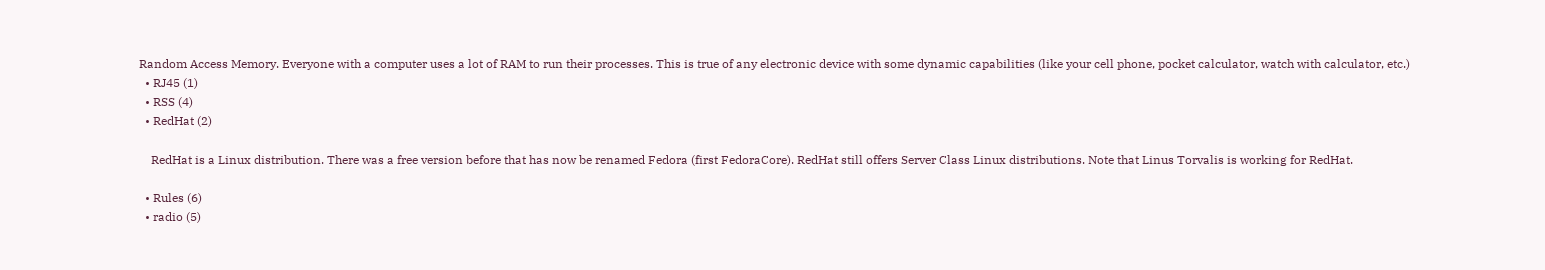Random Access Memory. Everyone with a computer uses a lot of RAM to run their processes. This is true of any electronic device with some dynamic capabilities (like your cell phone, pocket calculator, watch with calculator, etc.)
  • RJ45 (1)
  • RSS (4)
  • RedHat (2)

    RedHat is a Linux distribution. There was a free version before that has now be renamed Fedora (first FedoraCore). RedHat still offers Server Class Linux distributions. Note that Linus Torvalis is working for RedHat.

  • Rules (6)
  • radio (5)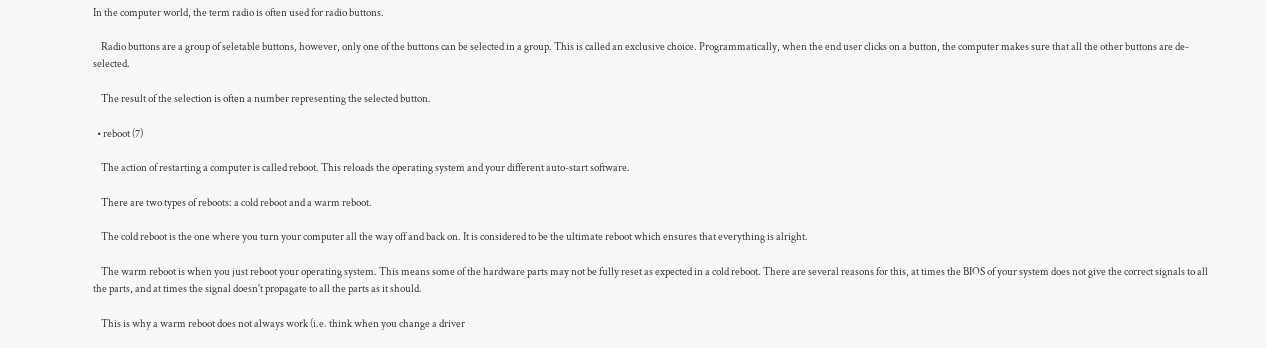In the computer world, the term radio is often used for radio buttons.

    Radio buttons are a group of seletable buttons, however, only one of the buttons can be selected in a group. This is called an exclusive choice. Programmatically, when the end user clicks on a button, the computer makes sure that all the other buttons are de-selected.

    The result of the selection is often a number representing the selected button.

  • reboot (7)

    The action of restarting a computer is called reboot. This reloads the operating system and your different auto-start software.

    There are two types of reboots: a cold reboot and a warm reboot.

    The cold reboot is the one where you turn your computer all the way off and back on. It is considered to be the ultimate reboot which ensures that everything is alright.

    The warm reboot is when you just reboot your operating system. This means some of the hardware parts may not be fully reset as expected in a cold reboot. There are several reasons for this, at times the BIOS of your system does not give the correct signals to all the parts, and at times the signal doesn't propagate to all the parts as it should.

    This is why a warm reboot does not always work (i.e. think when you change a driver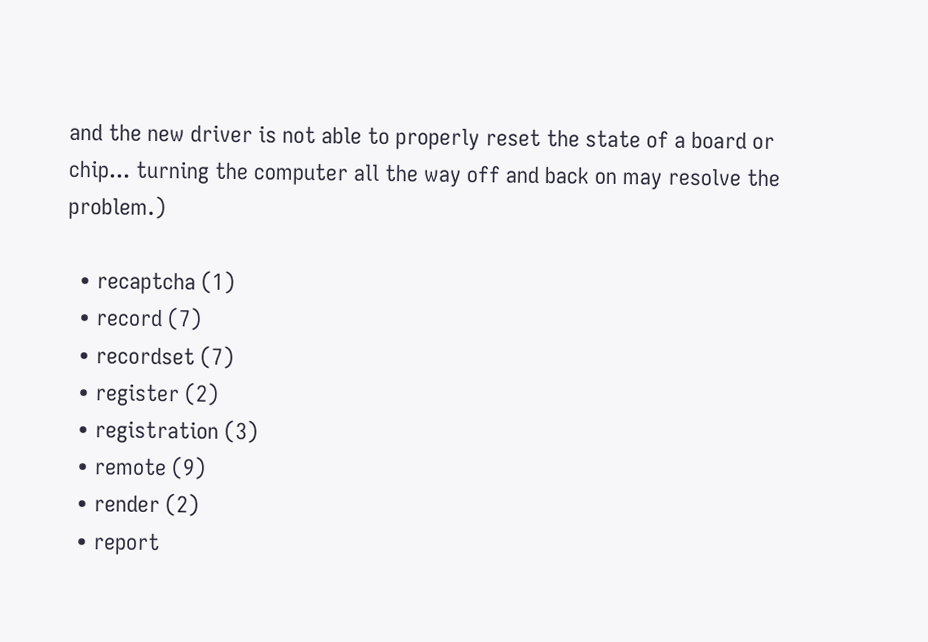and the new driver is not able to properly reset the state of a board or chip... turning the computer all the way off and back on may resolve the problem.)

  • recaptcha (1)
  • record (7)
  • recordset (7)
  • register (2)
  • registration (3)
  • remote (9)
  • render (2)
  • report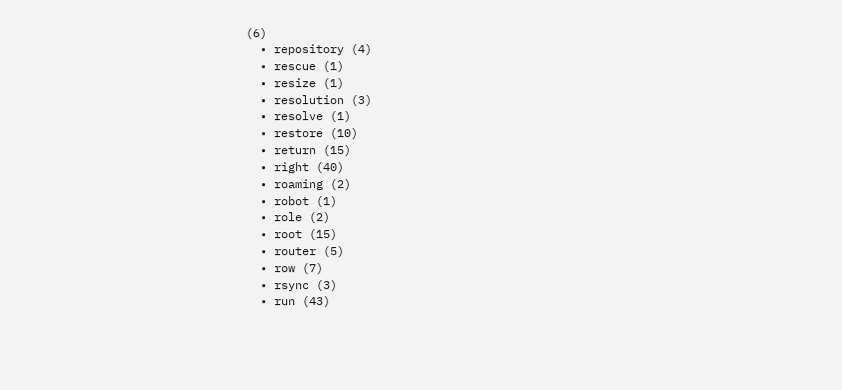(6)
  • repository (4)
  • rescue (1)
  • resize (1)
  • resolution (3)
  • resolve (1)
  • restore (10)
  • return (15)
  • right (40)
  • roaming (2)
  • robot (1)
  • role (2)
  • root (15)
  • router (5)
  • row (7)
  • rsync (3)
  • run (43)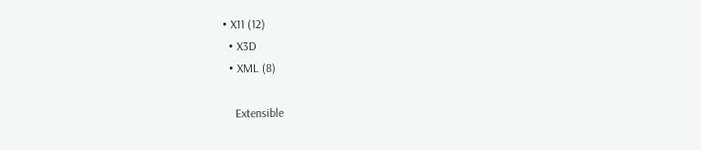• X11 (12)
  • X3D
  • XML (8)

    Extensible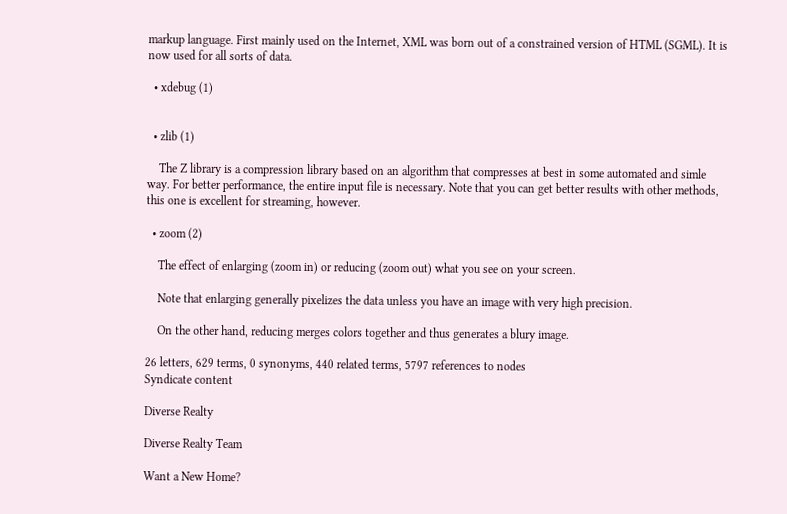markup language. First mainly used on the Internet, XML was born out of a constrained version of HTML (SGML). It is now used for all sorts of data.

  • xdebug (1)


  • zlib (1)

    The Z library is a compression library based on an algorithm that compresses at best in some automated and simle way. For better performance, the entire input file is necessary. Note that you can get better results with other methods, this one is excellent for streaming, however.

  • zoom (2)

    The effect of enlarging (zoom in) or reducing (zoom out) what you see on your screen.

    Note that enlarging generally pixelizes the data unless you have an image with very high precision.

    On the other hand, reducing merges colors together and thus generates a blury image.

26 letters, 629 terms, 0 synonyms, 440 related terms, 5797 references to nodes
Syndicate content

Diverse Realty

Diverse Realty Team

Want a New Home?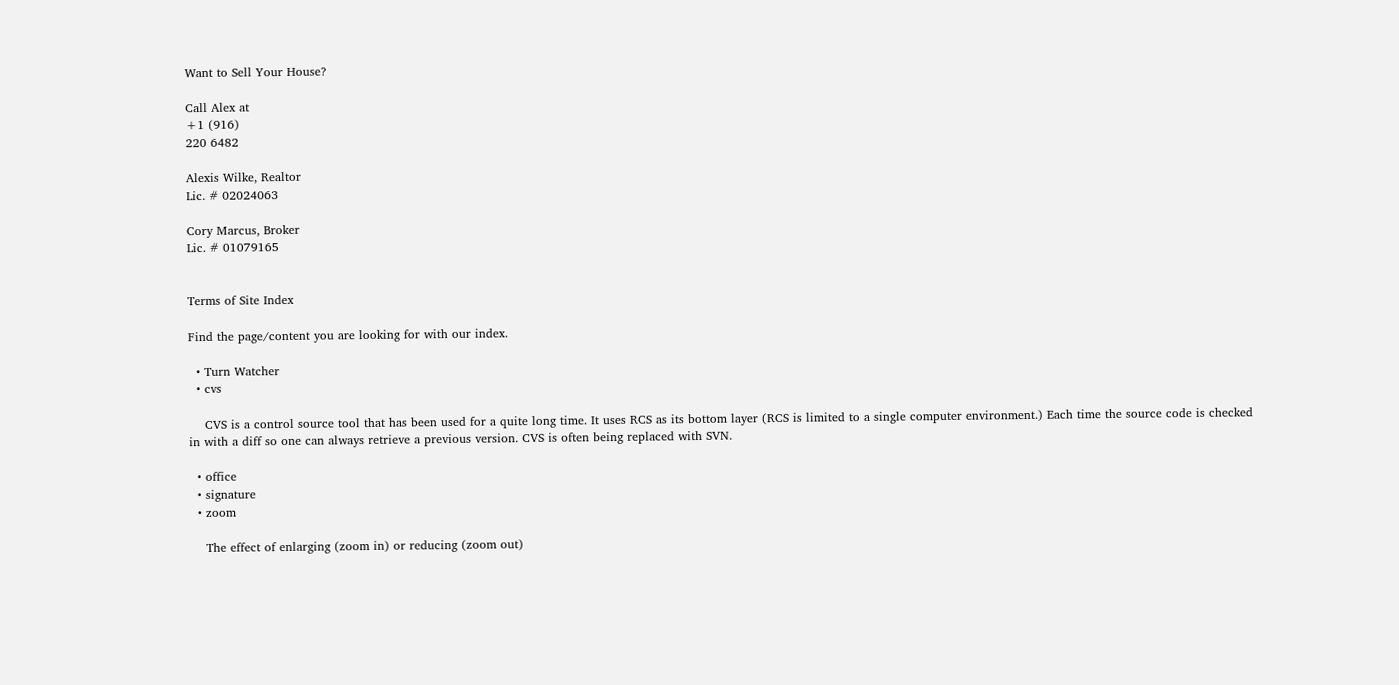Want to Sell Your House?

Call Alex at
+1 (916)
220 6482

Alexis Wilke, Realtor
Lic. # 02024063

Cory Marcus, Broker
Lic. # 01079165


Terms of Site Index

Find the page/content you are looking for with our index.

  • Turn Watcher
  • cvs

    CVS is a control source tool that has been used for a quite long time. It uses RCS as its bottom layer (RCS is limited to a single computer environment.) Each time the source code is checked in with a diff so one can always retrieve a previous version. CVS is often being replaced with SVN.

  • office
  • signature
  • zoom

    The effect of enlarging (zoom in) or reducing (zoom out)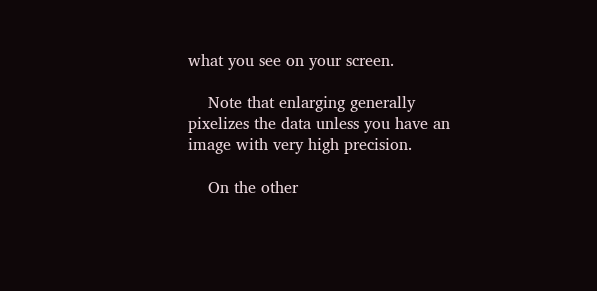what you see on your screen.

    Note that enlarging generally pixelizes the data unless you have an image with very high precision.

    On the other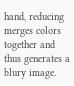hand, reducing merges colors together and thus generates a blury image.